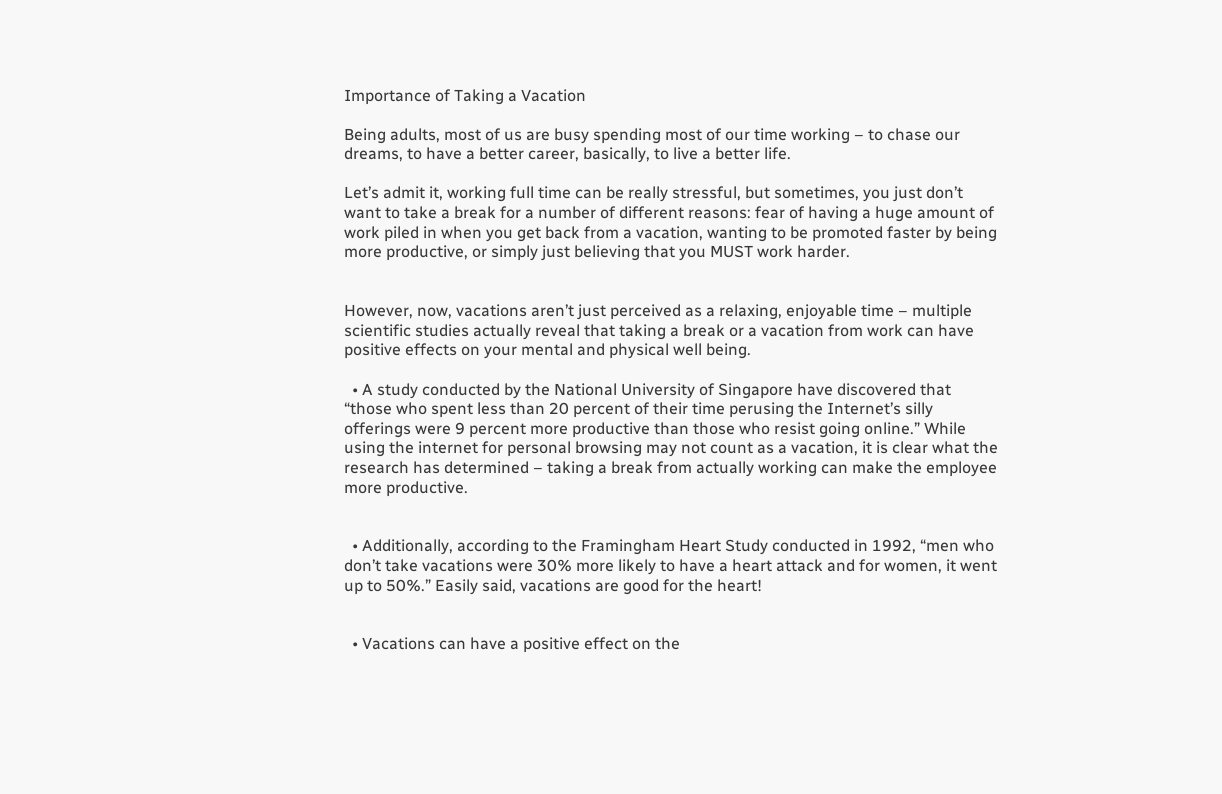Importance of Taking a Vacation

Being adults, most of us are busy spending most of our time working – to chase our dreams, to have a better career, basically, to live a better life.

Let’s admit it, working full time can be really stressful, but sometimes, you just don’t want to take a break for a number of different reasons: fear of having a huge amount of work piled in when you get back from a vacation, wanting to be promoted faster by being more productive, or simply just believing that you MUST work harder.


However, now, vacations aren’t just perceived as a relaxing, enjoyable time – multiple scientific studies actually reveal that taking a break or a vacation from work can have positive effects on your mental and physical well being.

  • A study conducted by the National University of Singapore have discovered that “those who spent less than 20 percent of their time perusing the Internet’s silly offerings were 9 percent more productive than those who resist going online.” While using the internet for personal browsing may not count as a vacation, it is clear what the research has determined – taking a break from actually working can make the employee more productive.


  • Additionally, according to the Framingham Heart Study conducted in 1992, “men who don’t take vacations were 30% more likely to have a heart attack and for women, it went up to 50%.” Easily said, vacations are good for the heart!


  • Vacations can have a positive effect on the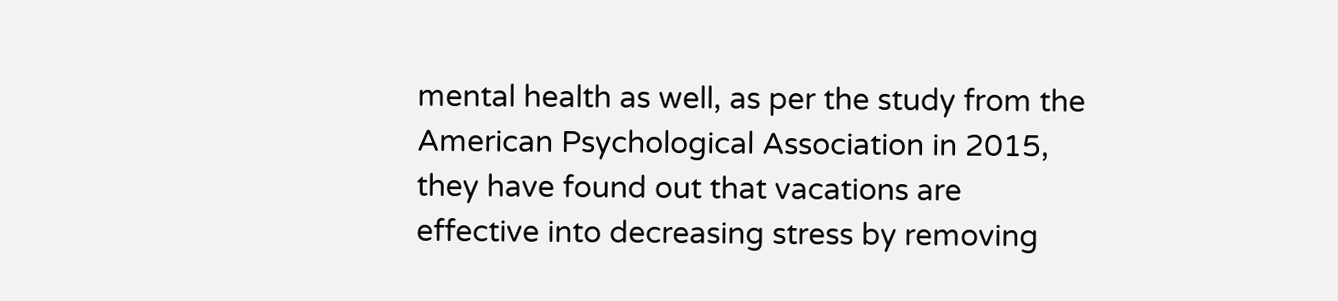mental health as well, as per the study from the American Psychological Association in 2015, they have found out that vacations are effective into decreasing stress by removing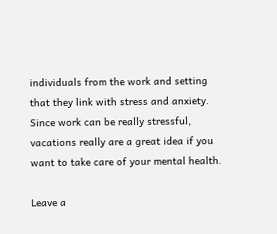individuals from the work and setting that they link with stress and anxiety. Since work can be really stressful, vacations really are a great idea if you want to take care of your mental health.

Leave a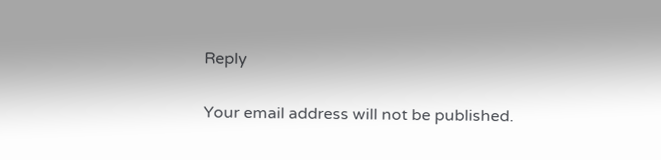Reply

Your email address will not be published.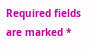Required fields are marked *